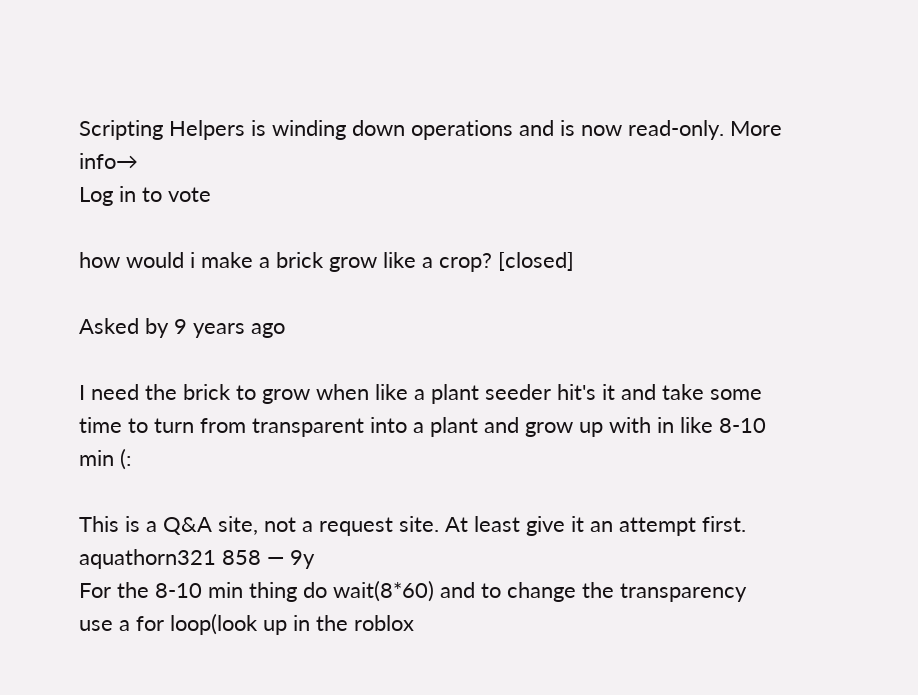Scripting Helpers is winding down operations and is now read-only. More info→
Log in to vote

how would i make a brick grow like a crop? [closed]

Asked by 9 years ago

I need the brick to grow when like a plant seeder hit's it and take some time to turn from transparent into a plant and grow up with in like 8-10 min (:

This is a Q&A site, not a request site. At least give it an attempt first. aquathorn321 858 — 9y
For the 8-10 min thing do wait(8*60) and to change the transparency use a for loop(look up in the roblox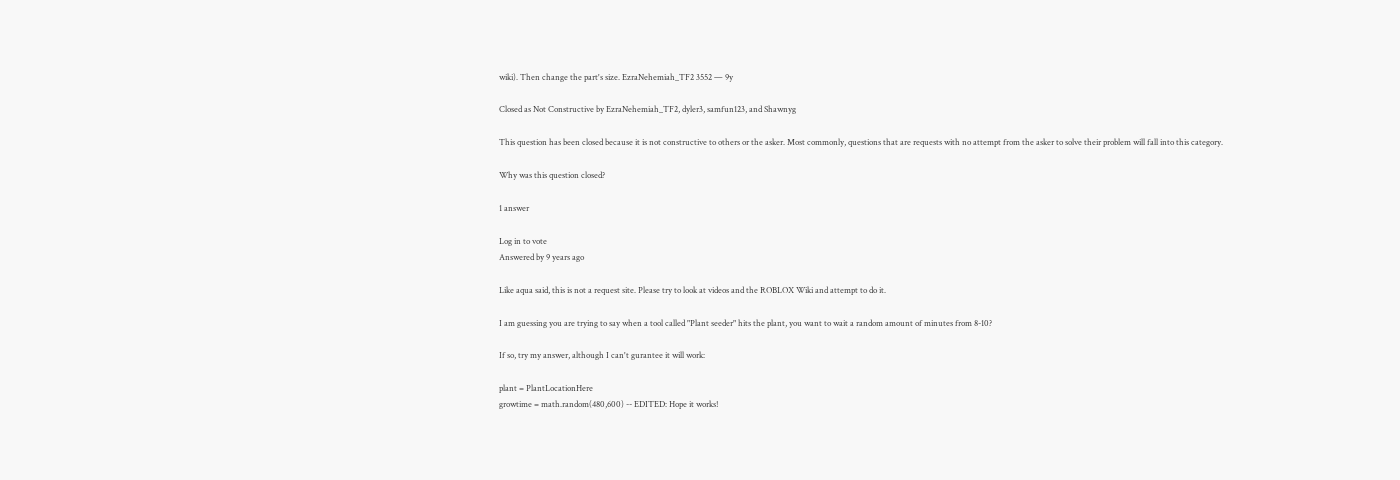wiki). Then change the part's size. EzraNehemiah_TF2 3552 — 9y

Closed as Not Constructive by EzraNehemiah_TF2, dyler3, samfun123, and Shawnyg

This question has been closed because it is not constructive to others or the asker. Most commonly, questions that are requests with no attempt from the asker to solve their problem will fall into this category.

Why was this question closed?

1 answer

Log in to vote
Answered by 9 years ago

Like aqua said, this is not a request site. Please try to look at videos and the ROBLOX Wiki and attempt to do it.

I am guessing you are trying to say when a tool called "Plant seeder" hits the plant, you want to wait a random amount of minutes from 8-10?

If so, try my answer, although I can't gurantee it will work:

plant = PlantLocationHere
growtime = math.random(480,600) -- EDITED: Hope it works!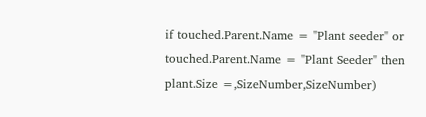if touched.Parent.Name = "Plant seeder" or touched.Parent.Name = "Plant Seeder" then
plant.Size =,SizeNumber,SizeNumber)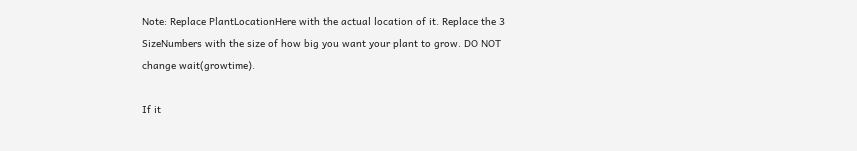Note: Replace PlantLocationHere with the actual location of it. Replace the 3 SizeNumbers with the size of how big you want your plant to grow. DO NOT change wait(growtime).

If it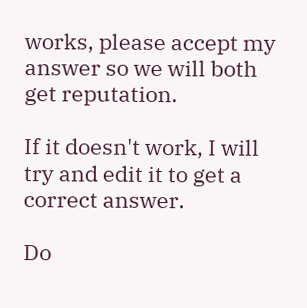works, please accept my answer so we will both get reputation.

If it doesn't work, I will try and edit it to get a correct answer.

Do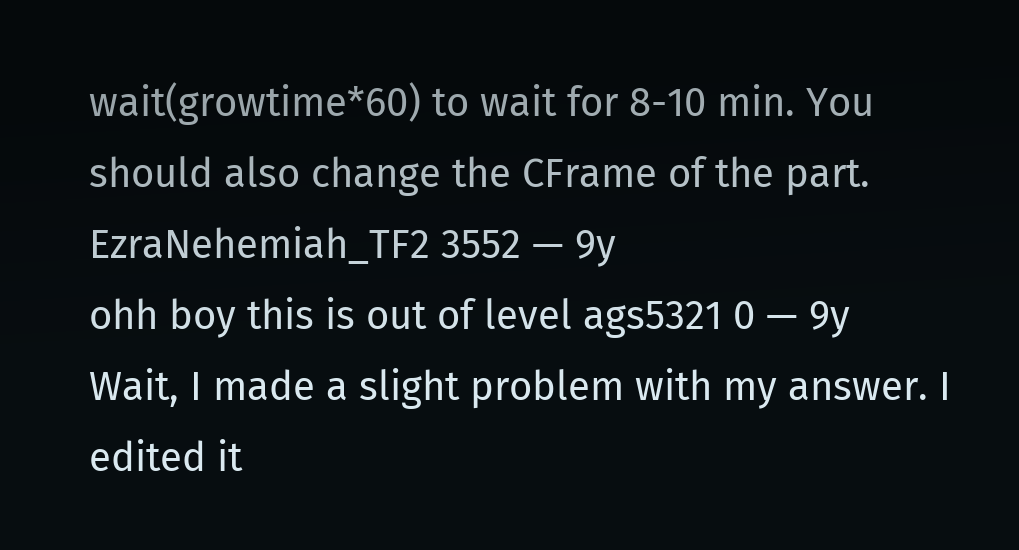wait(growtime*60) to wait for 8-10 min. You should also change the CFrame of the part. EzraNehemiah_TF2 3552 — 9y
ohh boy this is out of level ags5321 0 — 9y
Wait, I made a slight problem with my answer. I edited it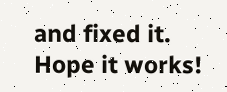and fixed it. Hope it works!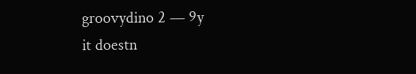groovydino 2 — 9y
it doestn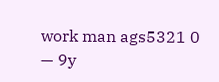work man ags5321 0 — 9y